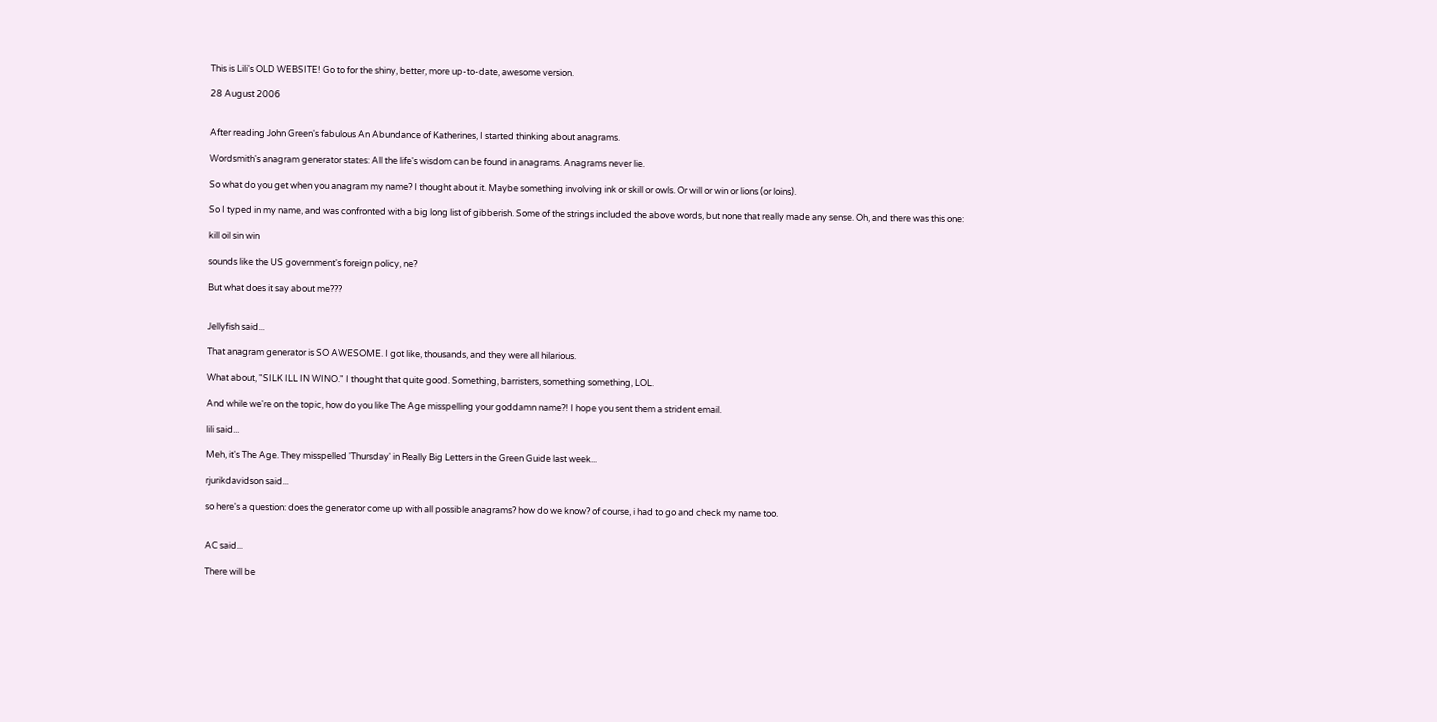This is Lili's OLD WEBSITE! Go to for the shiny, better, more up-to-date, awesome version.

28 August 2006


After reading John Green's fabulous An Abundance of Katherines, I started thinking about anagrams.

Wordsmith's anagram generator states: All the life's wisdom can be found in anagrams. Anagrams never lie.

So what do you get when you anagram my name? I thought about it. Maybe something involving ink or skill or owls. Or will or win or lions (or loins).

So I typed in my name, and was confronted with a big long list of gibberish. Some of the strings included the above words, but none that really made any sense. Oh, and there was this one:

kill oil sin win

sounds like the US government's foreign policy, ne?

But what does it say about me???


Jellyfish said...

That anagram generator is SO AWESOME. I got like, thousands, and they were all hilarious.

What about, "SILK ILL IN WINO." I thought that quite good. Something, barristers, something something, LOL.

And while we're on the topic, how do you like The Age misspelling your goddamn name?! I hope you sent them a strident email.

lili said...

Meh, it's The Age. They misspelled 'Thursday' in Really Big Letters in the Green Guide last week...

rjurikdavidson said...

so here's a question: does the generator come up with all possible anagrams? how do we know? of course, i had to go and check my name too.


AC said...

There will be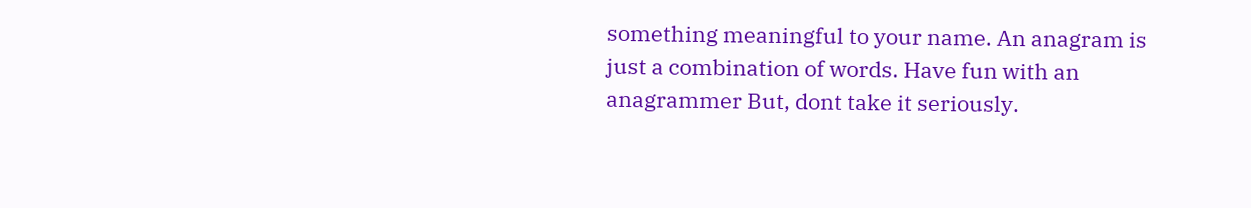something meaningful to your name. An anagram is just a combination of words. Have fun with an anagrammer But, dont take it seriously.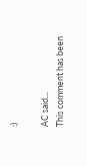:)

AC said...
This comment has been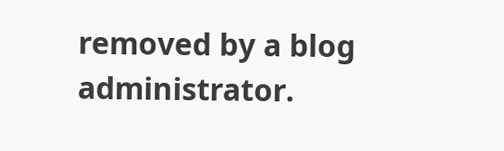removed by a blog administrator.